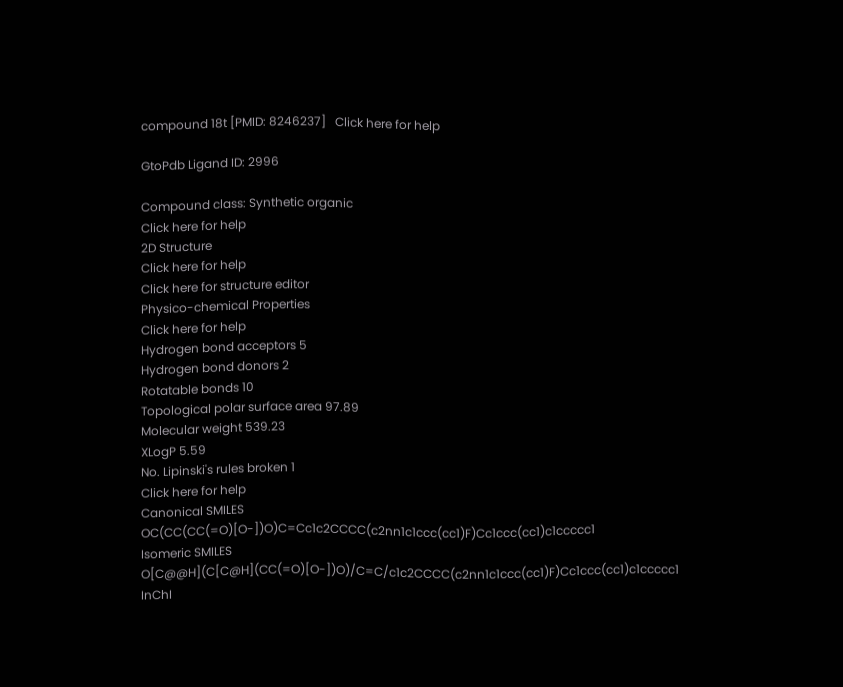compound 18t [PMID: 8246237]   Click here for help

GtoPdb Ligand ID: 2996

Compound class: Synthetic organic
Click here for help
2D Structure
Click here for help
Click here for structure editor
Physico-chemical Properties
Click here for help
Hydrogen bond acceptors 5
Hydrogen bond donors 2
Rotatable bonds 10
Topological polar surface area 97.89
Molecular weight 539.23
XLogP 5.59
No. Lipinski's rules broken 1
Click here for help
Canonical SMILES OC(CC(CC(=O)[O-])O)C=Cc1c2CCCC(c2nn1c1ccc(cc1)F)Cc1ccc(cc1)c1ccccc1
Isomeric SMILES O[C@@H](C[C@H](CC(=O)[O-])O)/C=C/c1c2CCCC(c2nn1c1ccc(cc1)F)Cc1ccc(cc1)c1ccccc1
InChI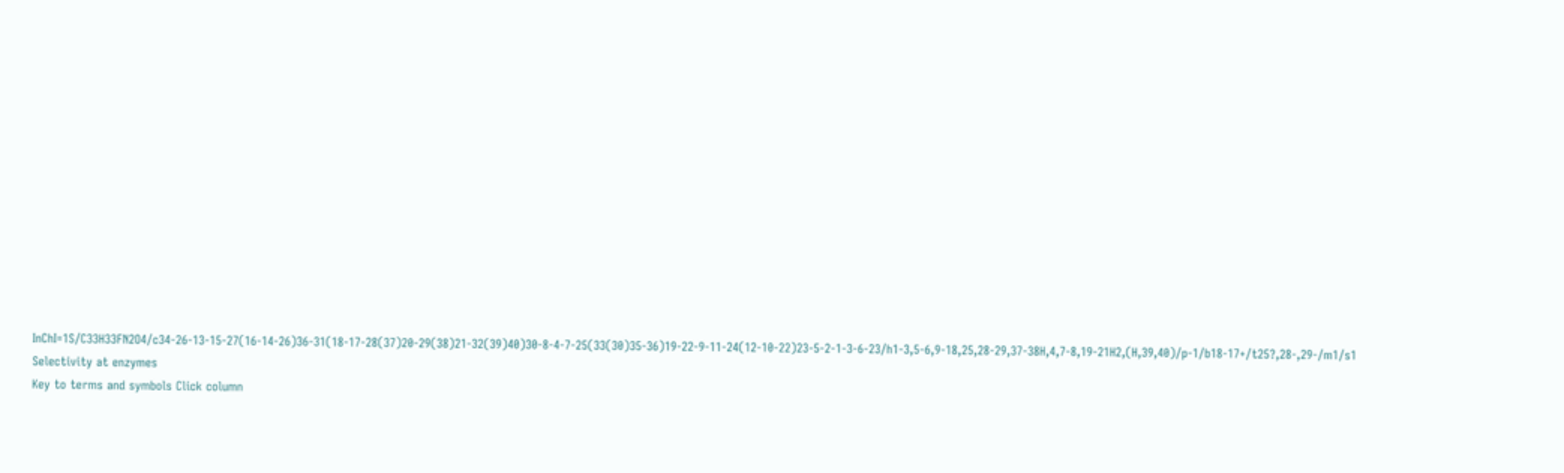InChI=1S/C33H33FN2O4/c34-26-13-15-27(16-14-26)36-31(18-17-28(37)20-29(38)21-32(39)40)30-8-4-7-25(33(30)35-36)19-22-9-11-24(12-10-22)23-5-2-1-3-6-23/h1-3,5-6,9-18,25,28-29,37-38H,4,7-8,19-21H2,(H,39,40)/p-1/b18-17+/t25?,28-,29-/m1/s1
Selectivity at enzymes
Key to terms and symbols Click column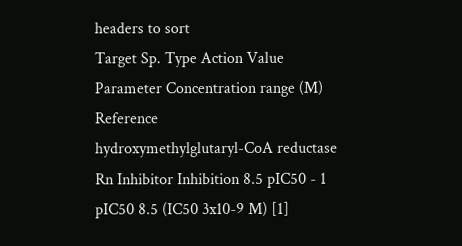headers to sort
Target Sp. Type Action Value Parameter Concentration range (M) Reference
hydroxymethylglutaryl-CoA reductase Rn Inhibitor Inhibition 8.5 pIC50 - 1
pIC50 8.5 (IC50 3x10-9 M) [1]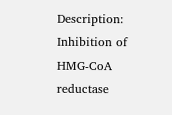Description: Inhibition of HMG-CoA reductase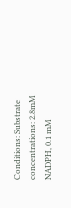Conditions: Substrate concentrations: 2.8mM NADPH, 0.1 mM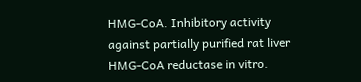HMG-CoA. Inhibitory activity against partially purified rat liver HMG-CoA reductase in vitro.